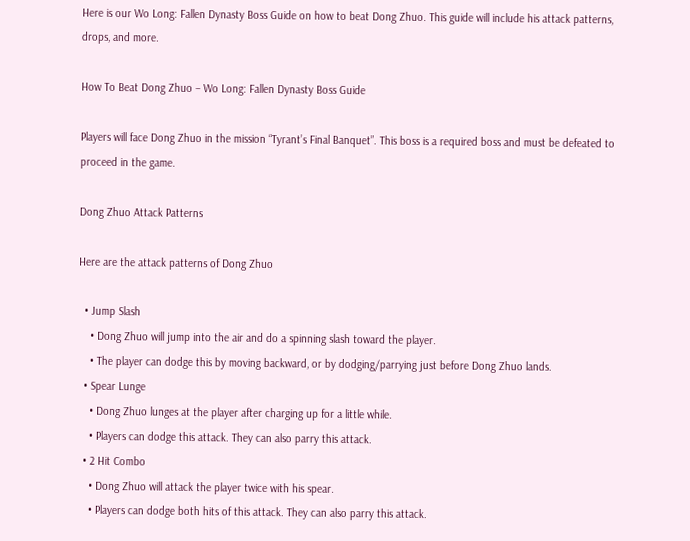Here is our Wo Long: Fallen Dynasty Boss Guide on how to beat Dong Zhuo. This guide will include his attack patterns, drops, and more.

How To Beat Dong Zhuo – Wo Long: Fallen Dynasty Boss Guide

Players will face Dong Zhuo in the mission “Tyrant’s Final Banquet”. This boss is a required boss and must be defeated to proceed in the game.

Dong Zhuo Attack Patterns

Here are the attack patterns of Dong Zhuo

  • Jump Slash
    • Dong Zhuo will jump into the air and do a spinning slash toward the player.
    • The player can dodge this by moving backward, or by dodging/parrying just before Dong Zhuo lands.
  • Spear Lunge
    • Dong Zhuo lunges at the player after charging up for a little while.
    • Players can dodge this attack. They can also parry this attack.
  • 2 Hit Combo
    • Dong Zhuo will attack the player twice with his spear.
    • Players can dodge both hits of this attack. They can also parry this attack.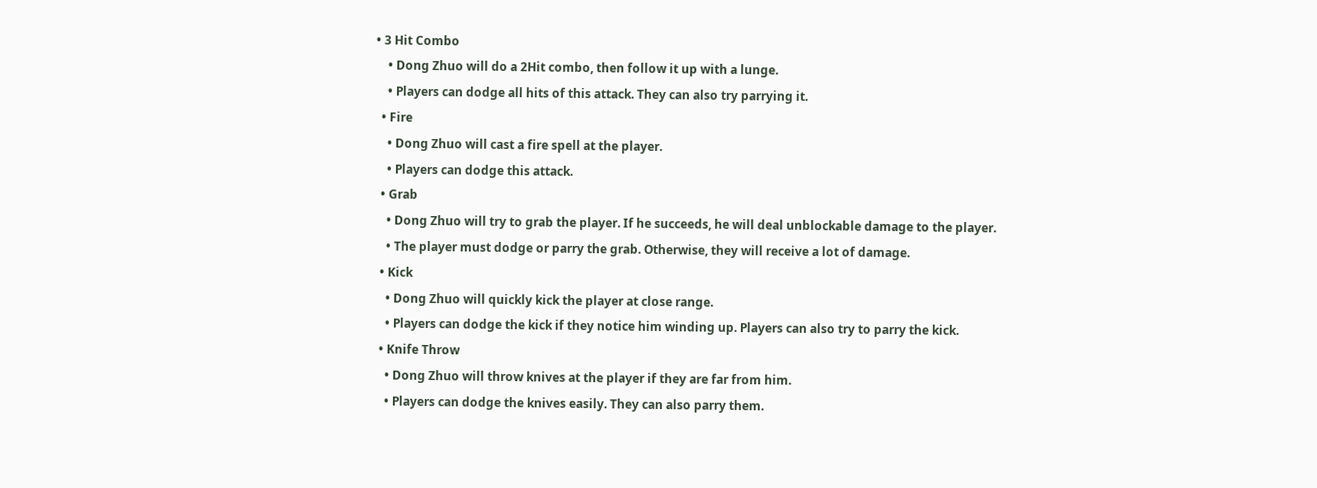• 3 Hit Combo
    • Dong Zhuo will do a 2Hit combo, then follow it up with a lunge.
    • Players can dodge all hits of this attack. They can also try parrying it.
  • Fire
    • Dong Zhuo will cast a fire spell at the player.
    • Players can dodge this attack.
  • Grab
    • Dong Zhuo will try to grab the player. If he succeeds, he will deal unblockable damage to the player.
    • The player must dodge or parry the grab. Otherwise, they will receive a lot of damage.
  • Kick
    • Dong Zhuo will quickly kick the player at close range.
    • Players can dodge the kick if they notice him winding up. Players can also try to parry the kick.
  • Knife Throw
    • Dong Zhuo will throw knives at the player if they are far from him.
    • Players can dodge the knives easily. They can also parry them.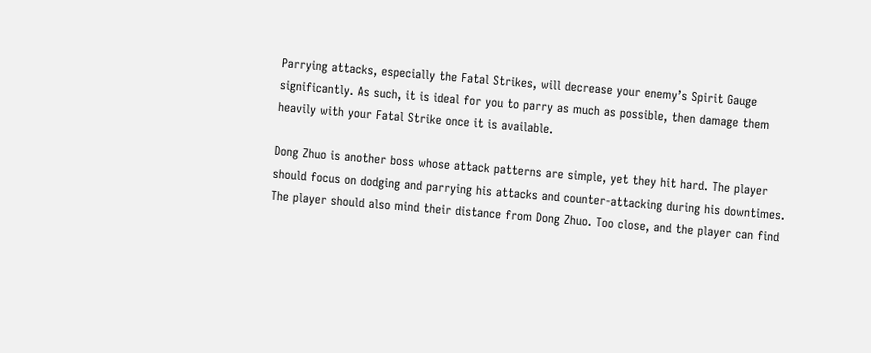Parrying attacks, especially the Fatal Strikes, will decrease your enemy’s Spirit Gauge significantly. As such, it is ideal for you to parry as much as possible, then damage them heavily with your Fatal Strike once it is available.

Dong Zhuo is another boss whose attack patterns are simple, yet they hit hard. The player should focus on dodging and parrying his attacks and counter-attacking during his downtimes. The player should also mind their distance from Dong Zhuo. Too close, and the player can find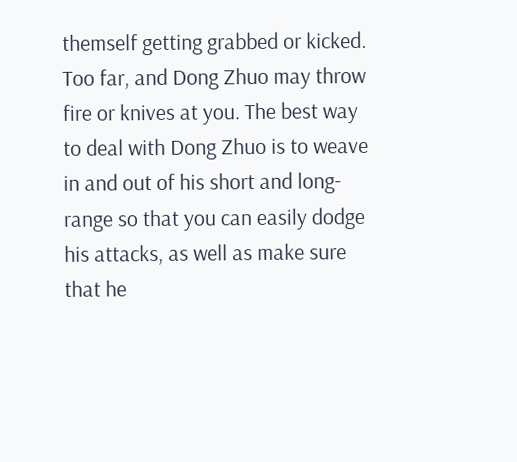themself getting grabbed or kicked. Too far, and Dong Zhuo may throw fire or knives at you. The best way to deal with Dong Zhuo is to weave in and out of his short and long-range so that you can easily dodge his attacks, as well as make sure that he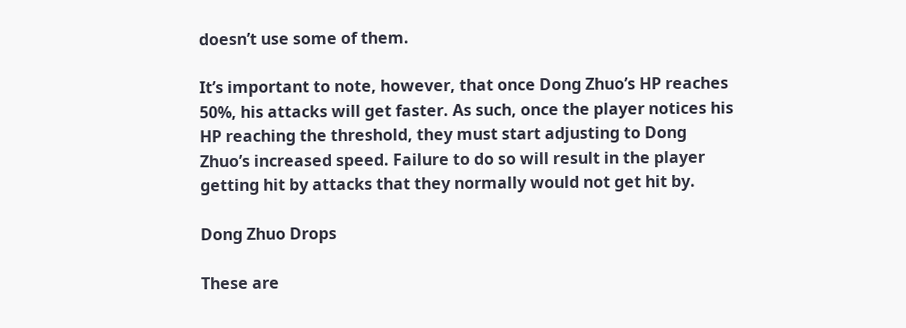doesn’t use some of them.

It’s important to note, however, that once Dong Zhuo’s HP reaches 50%, his attacks will get faster. As such, once the player notices his HP reaching the threshold, they must start adjusting to Dong Zhuo’s increased speed. Failure to do so will result in the player getting hit by attacks that they normally would not get hit by.

Dong Zhuo Drops

These are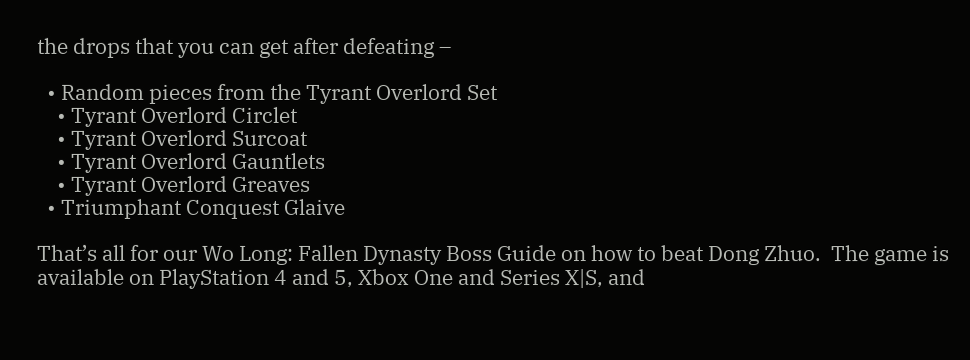the drops that you can get after defeating –

  • Random pieces from the Tyrant Overlord Set
    • Tyrant Overlord Circlet
    • Tyrant Overlord Surcoat
    • Tyrant Overlord Gauntlets
    • Tyrant Overlord Greaves
  • Triumphant Conquest Glaive

That’s all for our Wo Long: Fallen Dynasty Boss Guide on how to beat Dong Zhuo.  The game is available on PlayStation 4 and 5, Xbox One and Series X|S, and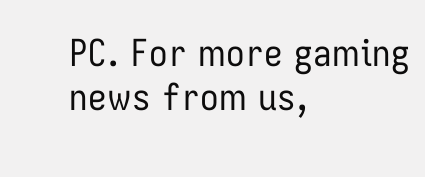PC. For more gaming news from us,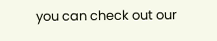you can check out our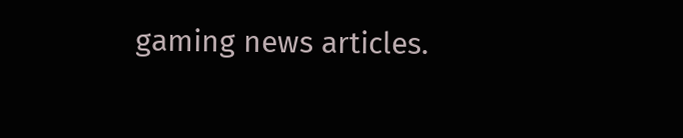gaming news articles.